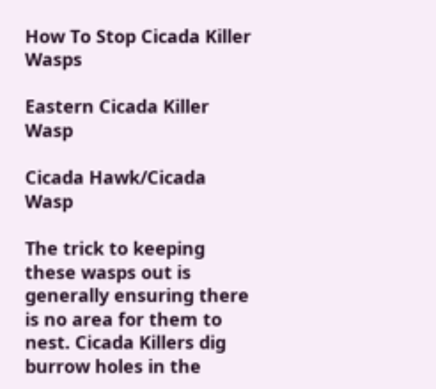How To Stop Cicada Killer Wasps

Eastern Cicada Killer Wasp

Cicada Hawk/Cicada Wasp

The trick to keeping these wasps out is generally ensuring there is no area for them to nest. Cicada Killers dig burrow holes in the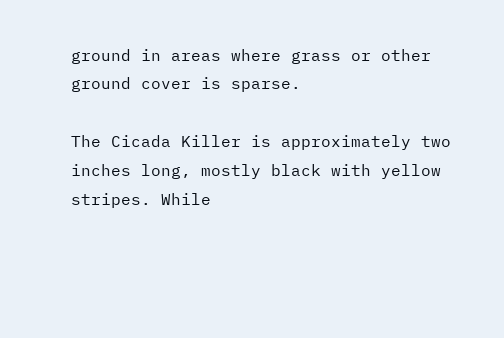ground in areas where grass or other ground cover is sparse.

The Cicada Killer is approximately two inches long, mostly black with yellow stripes. While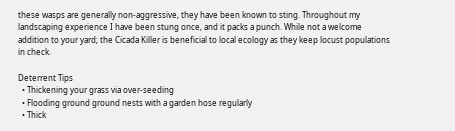these wasps are generally non-aggressive, they have been known to sting. Throughout my landscaping experience I have been stung once, and it packs a punch. While not a welcome addition to your yard; the Cicada Killer is beneficial to local ecology as they keep locust populations in check.

Deterrent Tips
  • Thickening your grass via over-seeding
  • Flooding ground ground nests with a garden hose regularly
  • Thick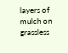layers of mulch on grassless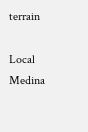terrain

Local Medina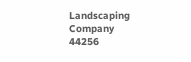Landscaping Company 44256